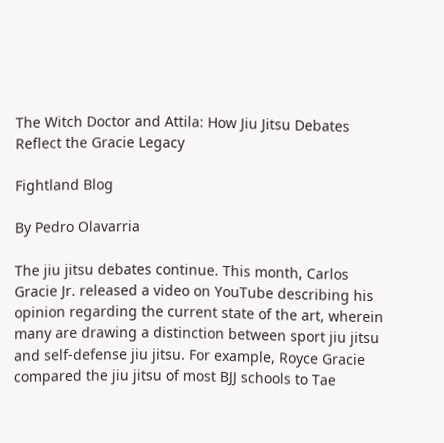The Witch Doctor and Attila: How Jiu Jitsu Debates Reflect the Gracie Legacy

Fightland Blog

By Pedro Olavarria

The jiu jitsu debates continue. This month, Carlos Gracie Jr. released a video on YouTube describing his opinion regarding the current state of the art, wherein many are drawing a distinction between sport jiu jitsu and self-defense jiu jitsu. For example, Royce Gracie compared the jiu jitsu of most BJJ schools to Tae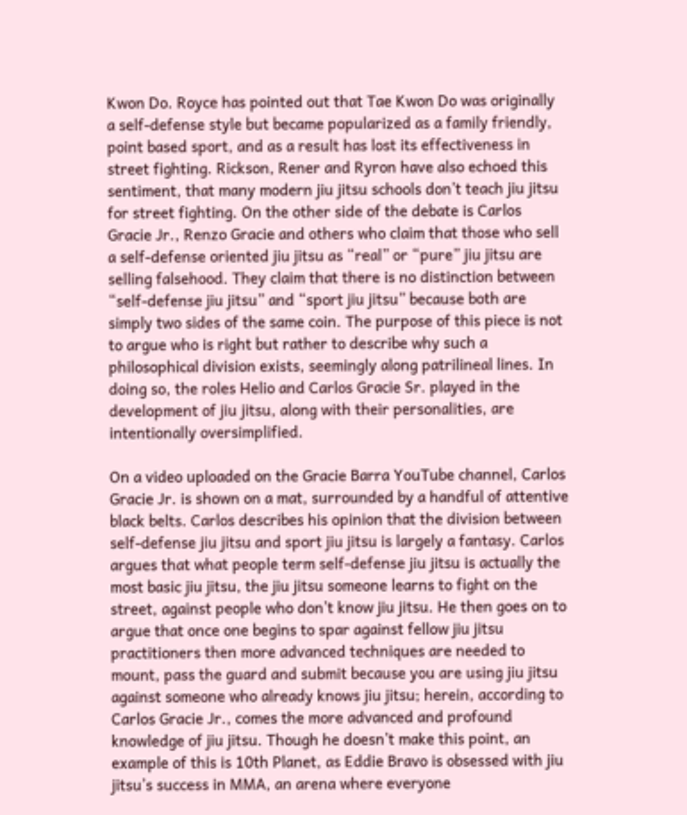Kwon Do. Royce has pointed out that Tae Kwon Do was originally a self-defense style but became popularized as a family friendly, point based sport, and as a result has lost its effectiveness in street fighting. Rickson, Rener and Ryron have also echoed this sentiment, that many modern jiu jitsu schools don’t teach jiu jitsu for street fighting. On the other side of the debate is Carlos Gracie Jr., Renzo Gracie and others who claim that those who sell a self-defense oriented jiu jitsu as “real” or “pure” jiu jitsu are selling falsehood. They claim that there is no distinction between “self-defense jiu jitsu” and “sport jiu jitsu” because both are simply two sides of the same coin. The purpose of this piece is not to argue who is right but rather to describe why such a philosophical division exists, seemingly along patrilineal lines. In doing so, the roles Helio and Carlos Gracie Sr. played in the development of jiu jitsu, along with their personalities, are intentionally oversimplified.

On a video uploaded on the Gracie Barra YouTube channel, Carlos Gracie Jr. is shown on a mat, surrounded by a handful of attentive black belts. Carlos describes his opinion that the division between self-defense jiu jitsu and sport jiu jitsu is largely a fantasy. Carlos argues that what people term self-defense jiu jitsu is actually the most basic jiu jitsu, the jiu jitsu someone learns to fight on the street, against people who don’t know jiu jitsu. He then goes on to argue that once one begins to spar against fellow jiu jitsu practitioners then more advanced techniques are needed to mount, pass the guard and submit because you are using jiu jitsu against someone who already knows jiu jitsu; herein, according to Carlos Gracie Jr., comes the more advanced and profound knowledge of jiu jitsu. Though he doesn’t make this point, an example of this is 10th Planet, as Eddie Bravo is obsessed with jiu jitsu’s success in MMA, an arena where everyone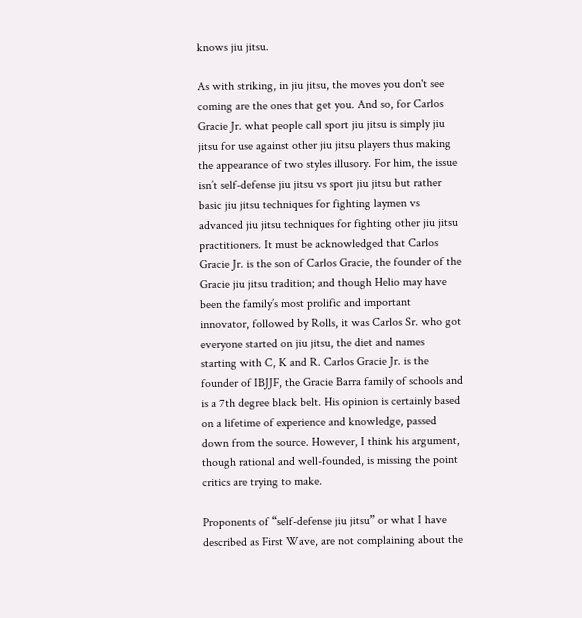knows jiu jitsu.

As with striking, in jiu jitsu, the moves you don't see coming are the ones that get you. And so, for Carlos Gracie Jr. what people call sport jiu jitsu is simply jiu jitsu for use against other jiu jitsu players thus making the appearance of two styles illusory. For him, the issue isn’t self-defense jiu jitsu vs sport jiu jitsu but rather basic jiu jitsu techniques for fighting laymen vs advanced jiu jitsu techniques for fighting other jiu jitsu practitioners. It must be acknowledged that Carlos Gracie Jr. is the son of Carlos Gracie, the founder of the Gracie jiu jitsu tradition; and though Helio may have been the family’s most prolific and important innovator, followed by Rolls, it was Carlos Sr. who got everyone started on jiu jitsu, the diet and names starting with C, K and R. Carlos Gracie Jr. is the founder of IBJJF, the Gracie Barra family of schools and is a 7th degree black belt. His opinion is certainly based on a lifetime of experience and knowledge, passed down from the source. However, I think his argument, though rational and well-founded, is missing the point critics are trying to make.

Proponents of “self-defense jiu jitsu” or what I have described as First Wave, are not complaining about the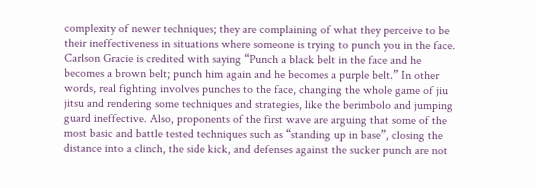complexity of newer techniques; they are complaining of what they perceive to be their ineffectiveness in situations where someone is trying to punch you in the face. Carlson Gracie is credited with saying “Punch a black belt in the face and he becomes a brown belt; punch him again and he becomes a purple belt.” In other words, real fighting involves punches to the face, changing the whole game of jiu jitsu and rendering some techniques and strategies, like the berimbolo and jumping guard ineffective. Also, proponents of the first wave are arguing that some of the most basic and battle tested techniques such as “standing up in base”, closing the distance into a clinch, the side kick, and defenses against the sucker punch are not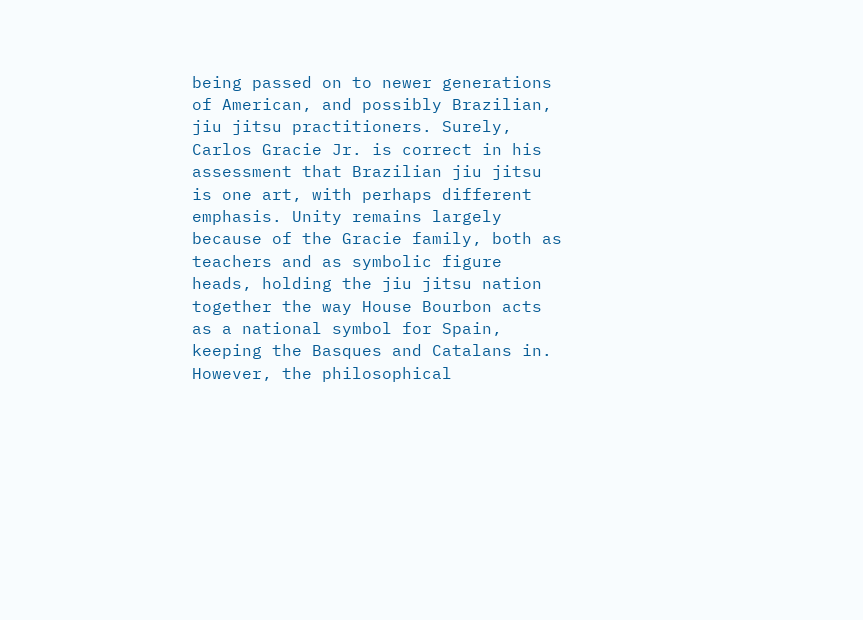being passed on to newer generations of American, and possibly Brazilian, jiu jitsu practitioners. Surely, Carlos Gracie Jr. is correct in his assessment that Brazilian jiu jitsu is one art, with perhaps different emphasis. Unity remains largely because of the Gracie family, both as teachers and as symbolic figure heads, holding the jiu jitsu nation together the way House Bourbon acts as a national symbol for Spain, keeping the Basques and Catalans in. However, the philosophical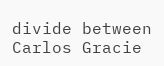divide between Carlos Gracie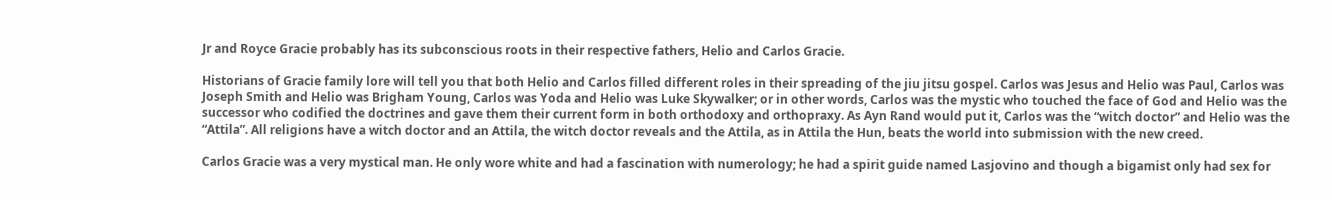Jr and Royce Gracie probably has its subconscious roots in their respective fathers, Helio and Carlos Gracie.

Historians of Gracie family lore will tell you that both Helio and Carlos filled different roles in their spreading of the jiu jitsu gospel. Carlos was Jesus and Helio was Paul, Carlos was Joseph Smith and Helio was Brigham Young, Carlos was Yoda and Helio was Luke Skywalker; or in other words, Carlos was the mystic who touched the face of God and Helio was the successor who codified the doctrines and gave them their current form in both orthodoxy and orthopraxy. As Ayn Rand would put it, Carlos was the “witch doctor” and Helio was the “Attila”. All religions have a witch doctor and an Attila, the witch doctor reveals and the Attila, as in Attila the Hun, beats the world into submission with the new creed.

Carlos Gracie was a very mystical man. He only wore white and had a fascination with numerology; he had a spirit guide named Lasjovino and though a bigamist only had sex for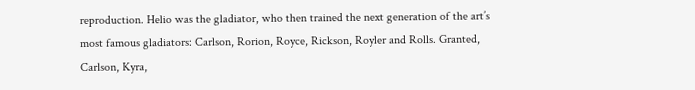reproduction. Helio was the gladiator, who then trained the next generation of the art’s most famous gladiators: Carlson, Rorion, Royce, Rickson, Royler and Rolls. Granted, Carlson, Kyra,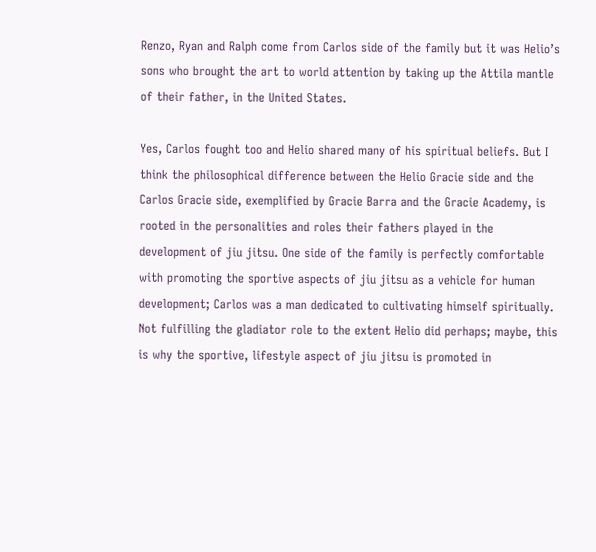Renzo, Ryan and Ralph come from Carlos side of the family but it was Helio’s sons who brought the art to world attention by taking up the Attila mantle of their father, in the United States.

Yes, Carlos fought too and Helio shared many of his spiritual beliefs. But I think the philosophical difference between the Helio Gracie side and the Carlos Gracie side, exemplified by Gracie Barra and the Gracie Academy, is rooted in the personalities and roles their fathers played in the development of jiu jitsu. One side of the family is perfectly comfortable with promoting the sportive aspects of jiu jitsu as a vehicle for human development; Carlos was a man dedicated to cultivating himself spiritually. Not fulfilling the gladiator role to the extent Helio did perhaps; maybe, this is why the sportive, lifestyle aspect of jiu jitsu is promoted in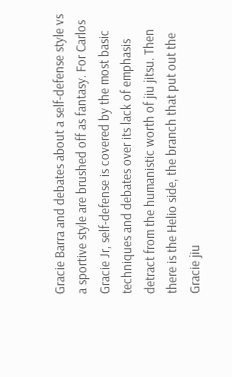Gracie Barra and debates about a self-defense style vs a sportive style are brushed off as fantasy. For Carlos Gracie Jr, self-defense is covered by the most basic techniques and debates over its lack of emphasis detract from the humanistic worth of jiu jitsu. Then there is the Helio side, the branch that put out the Gracie jiu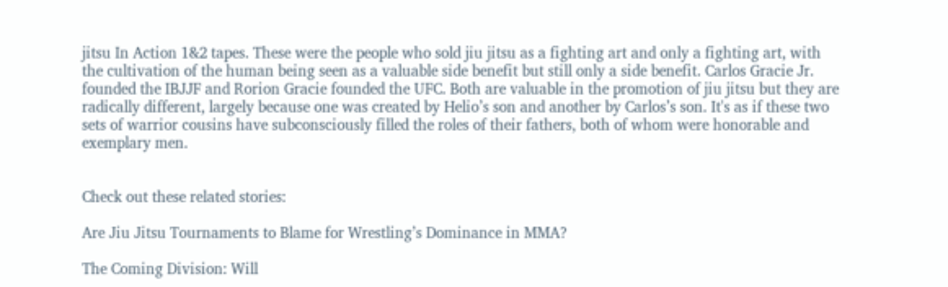jitsu In Action 1&2 tapes. These were the people who sold jiu jitsu as a fighting art and only a fighting art, with the cultivation of the human being seen as a valuable side benefit but still only a side benefit. Carlos Gracie Jr. founded the IBJJF and Rorion Gracie founded the UFC. Both are valuable in the promotion of jiu jitsu but they are radically different, largely because one was created by Helio’s son and another by Carlos’s son. It's as if these two sets of warrior cousins have subconsciously filled the roles of their fathers, both of whom were honorable and exemplary men.


Check out these related stories:

Are Jiu Jitsu Tournaments to Blame for Wrestling’s Dominance in MMA?

The Coming Division: Will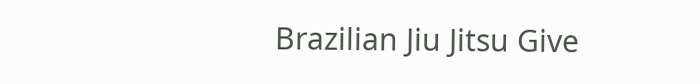Brazilian Jiu Jitsu Give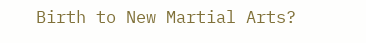Birth to New Martial Arts?